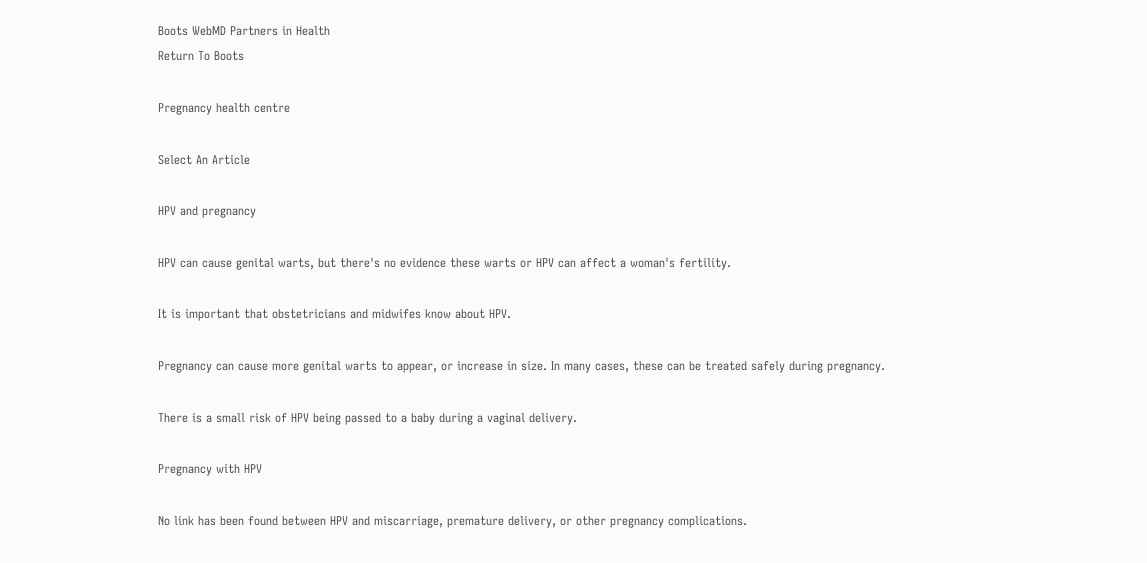Boots WebMD Partners in Health
Return To Boots

Pregnancy health centre

Select An Article

HPV and pregnancy

HPV can cause genital warts, but there's no evidence these warts or HPV can affect a woman's fertility.

It is important that obstetricians and midwifes know about HPV.

Pregnancy can cause more genital warts to appear, or increase in size. In many cases, these can be treated safely during pregnancy.

There is a small risk of HPV being passed to a baby during a vaginal delivery.

Pregnancy with HPV

No link has been found between HPV and miscarriage, premature delivery, or other pregnancy complications.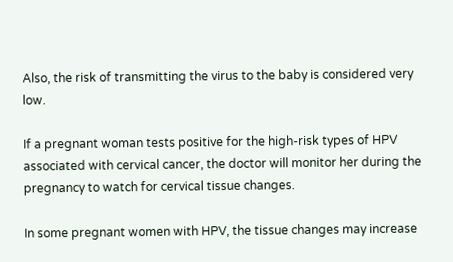Also, the risk of transmitting the virus to the baby is considered very low.

If a pregnant woman tests positive for the high-risk types of HPV associated with cervical cancer, the doctor will monitor her during the pregnancy to watch for cervical tissue changes.

In some pregnant women with HPV, the tissue changes may increase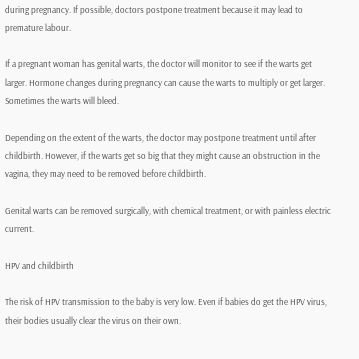during pregnancy. If possible, doctors postpone treatment because it may lead to premature labour.

If a pregnant woman has genital warts, the doctor will monitor to see if the warts get larger. Hormone changes during pregnancy can cause the warts to multiply or get larger. Sometimes the warts will bleed.

Depending on the extent of the warts, the doctor may postpone treatment until after childbirth. However, if the warts get so big that they might cause an obstruction in the vagina, they may need to be removed before childbirth.

Genital warts can be removed surgically, with chemical treatment, or with painless electric current.

HPV and childbirth

The risk of HPV transmission to the baby is very low. Even if babies do get the HPV virus, their bodies usually clear the virus on their own.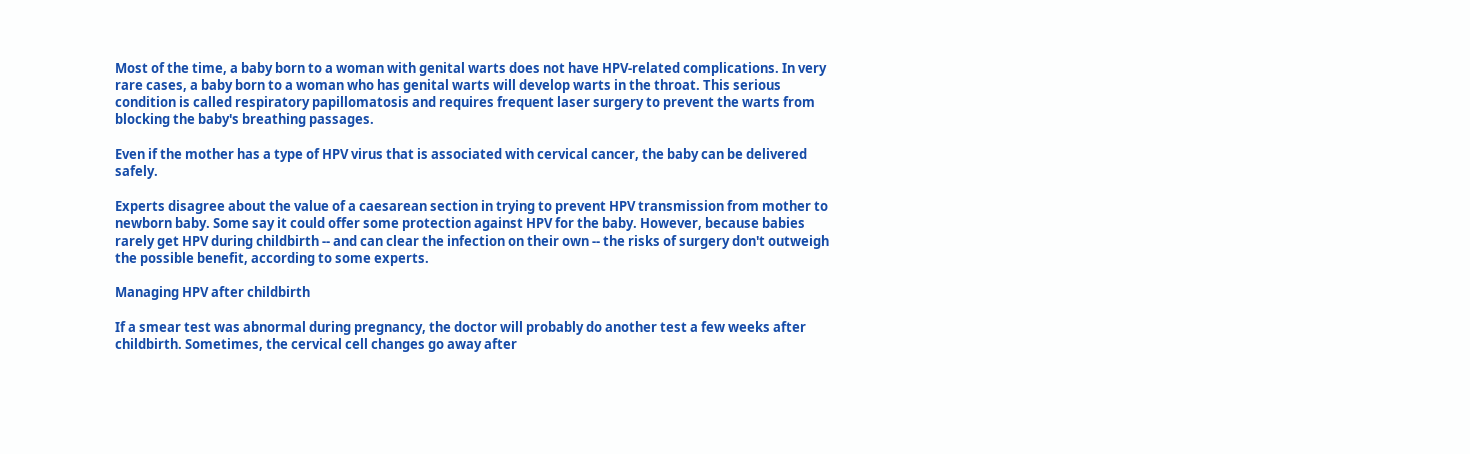Most of the time, a baby born to a woman with genital warts does not have HPV-related complications. In very rare cases, a baby born to a woman who has genital warts will develop warts in the throat. This serious condition is called respiratory papillomatosis and requires frequent laser surgery to prevent the warts from blocking the baby's breathing passages.

Even if the mother has a type of HPV virus that is associated with cervical cancer, the baby can be delivered safely.

Experts disagree about the value of a caesarean section in trying to prevent HPV transmission from mother to newborn baby. Some say it could offer some protection against HPV for the baby. However, because babies rarely get HPV during childbirth -- and can clear the infection on their own -- the risks of surgery don't outweigh the possible benefit, according to some experts.

Managing HPV after childbirth

If a smear test was abnormal during pregnancy, the doctor will probably do another test a few weeks after childbirth. Sometimes, the cervical cell changes go away after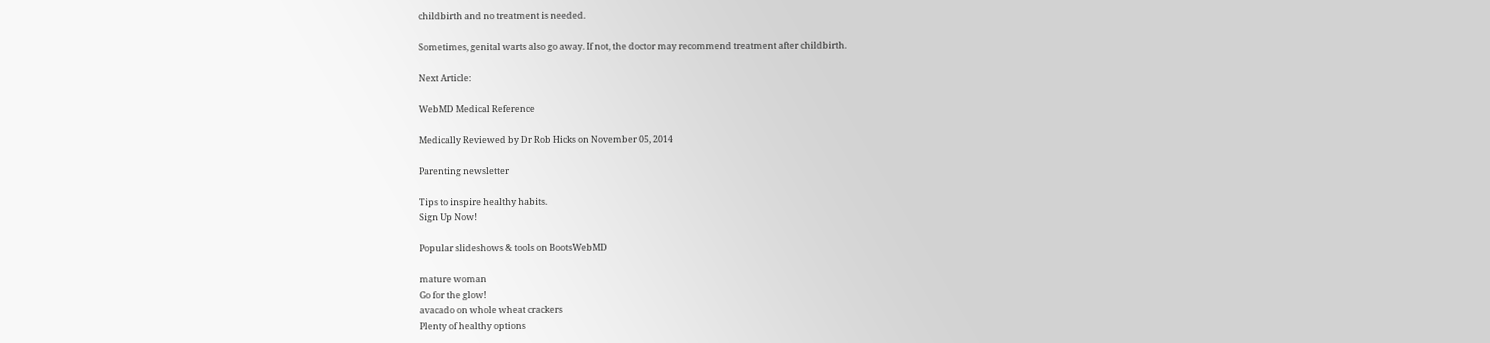childbirth and no treatment is needed.

Sometimes, genital warts also go away. If not, the doctor may recommend treatment after childbirth.

Next Article:

WebMD Medical Reference

Medically Reviewed by Dr Rob Hicks on November 05, 2014

Parenting newsletter

Tips to inspire healthy habits.
Sign Up Now!

Popular slideshows & tools on BootsWebMD

mature woman
Go for the glow!
avacado on whole wheat crackers
Plenty of healthy options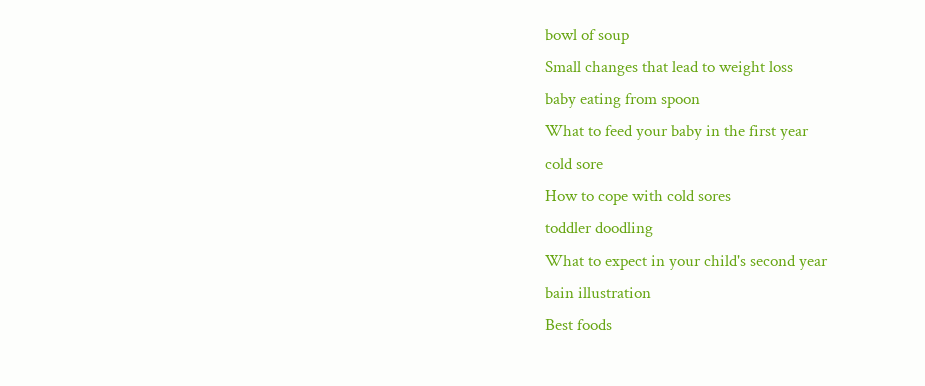bowl of soup
Small changes that lead to weight loss
baby eating from spoon
What to feed your baby in the first year
cold sore
How to cope with cold sores
toddler doodling
What to expect in your child's second year
bain illustration
Best foods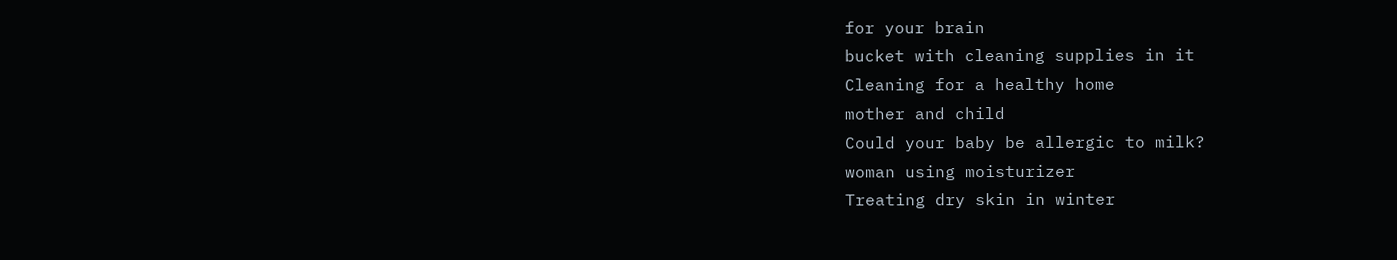for your brain
bucket with cleaning supplies in it
Cleaning for a healthy home
mother and child
Could your baby be allergic to milk?
woman using moisturizer
Treating dry skin in winter